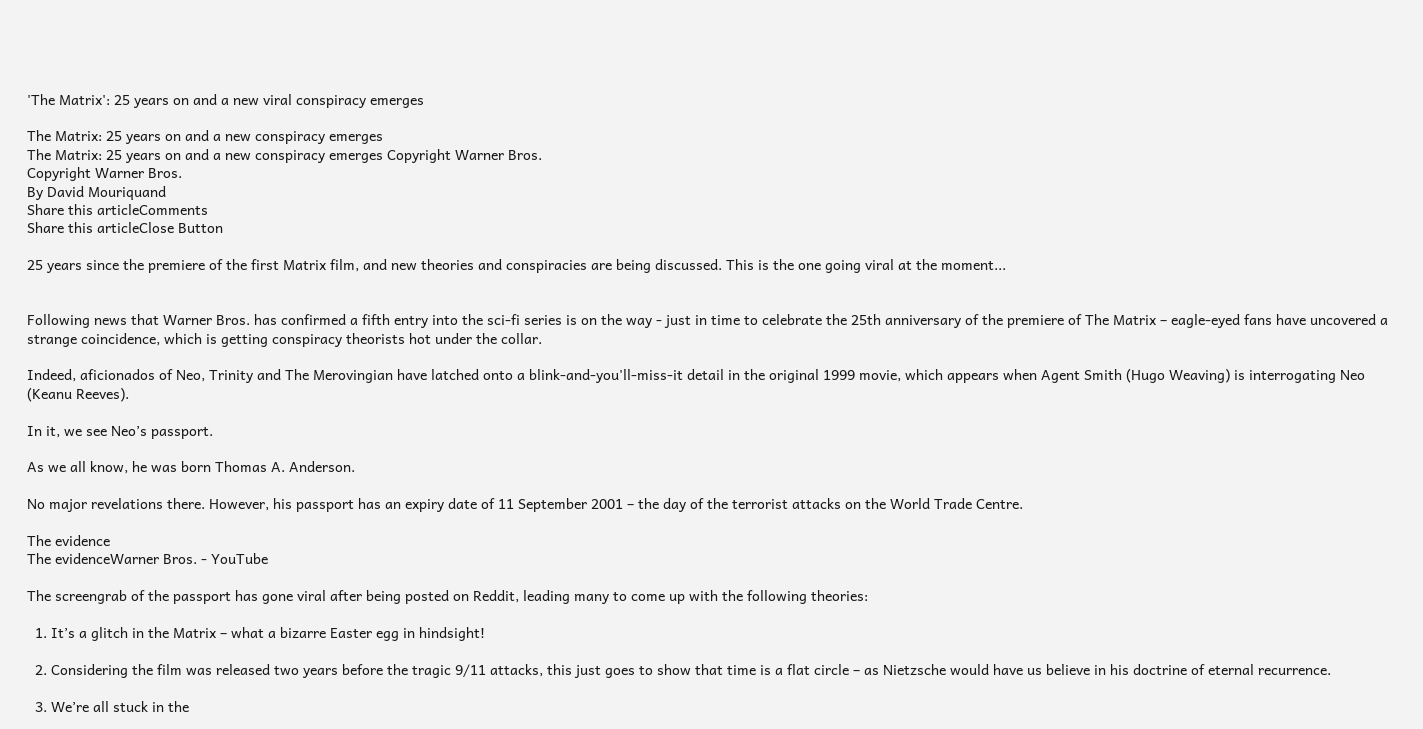'The Matrix': 25 years on and a new viral conspiracy emerges

The Matrix: 25 years on and a new conspiracy emerges
The Matrix: 25 years on and a new conspiracy emerges Copyright Warner Bros.
Copyright Warner Bros.
By David Mouriquand
Share this articleComments
Share this articleClose Button

25 years since the premiere of the first Matrix film, and new theories and conspiracies are being discussed. This is the one going viral at the moment...


Following news that Warner Bros. has confirmed a fifth entry into the sci-fi series is on the way - just in time to celebrate the 25th anniversary of the premiere of The Matrix – eagle-eyed fans have uncovered a strange coincidence, which is getting conspiracy theorists hot under the collar.

Indeed, aficionados of Neo, Trinity and The Merovingian have latched onto a blink-and-you'll-miss-it detail in the original 1999 movie, which appears when Agent Smith (Hugo Weaving) is interrogating Neo (Keanu Reeves).

In it, we see Neo’s passport.

As we all know, he was born Thomas A. Anderson.

No major revelations there. However, his passport has an expiry date of 11 September 2001 – the day of the terrorist attacks on the World Trade Centre.

The evidence
The evidenceWarner Bros. - YouTube

The screengrab of the passport has gone viral after being posted on Reddit, leading many to come up with the following theories:

  1. It’s a glitch in the Matrix – what a bizarre Easter egg in hindsight!

  2. Considering the film was released two years before the tragic 9/11 attacks, this just goes to show that time is a flat circle – as Nietzsche would have us believe in his doctrine of eternal recurrence.

  3. We’re all stuck in the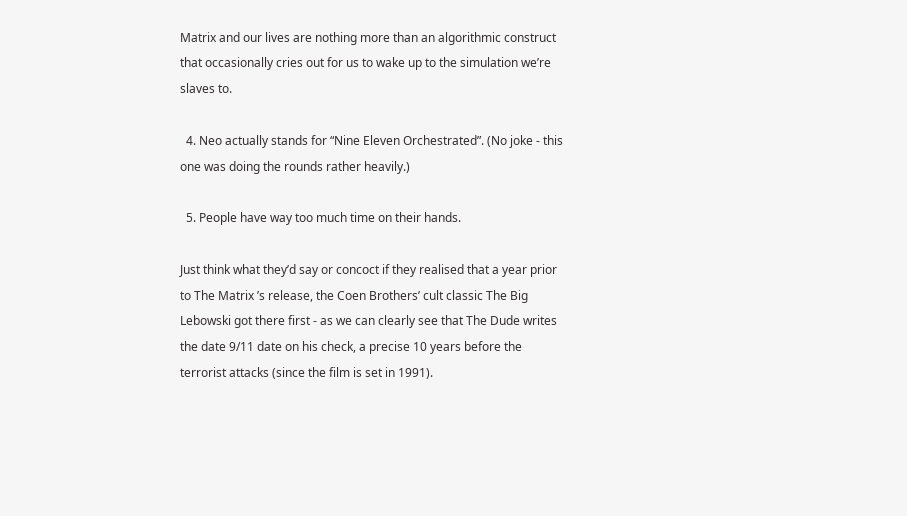Matrix and our lives are nothing more than an algorithmic construct that occasionally cries out for us to wake up to the simulation we’re slaves to.

  4. Neo actually stands for “Nine Eleven Orchestrated”. (No joke - this one was doing the rounds rather heavily.)

  5. People have way too much time on their hands.

Just think what they’d say or concoct if they realised that a year prior to The Matrix ’s release, the Coen Brothers’ cult classic The Big Lebowski got there first - as we can clearly see that The Dude writes the date 9/11 date on his check, a precise 10 years before the terrorist attacks (since the film is set in 1991).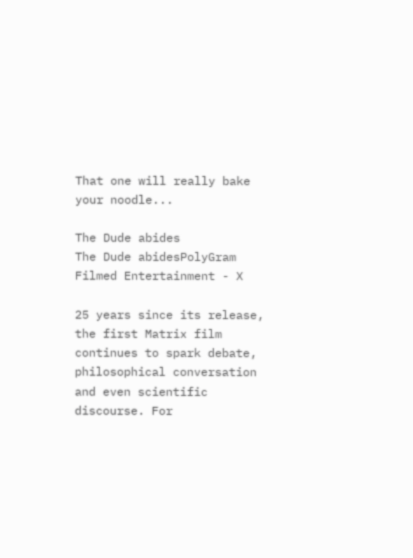That one will really bake your noodle...

The Dude abides
The Dude abidesPolyGram Filmed Entertainment - X

25 years since its release, the first Matrix film continues to spark debate, philosophical conversation and even scientific discourse. For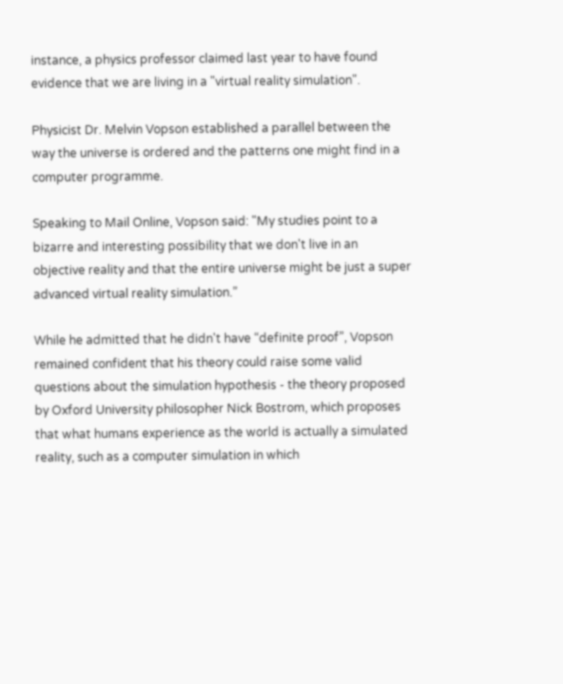instance, a physics professor claimed last year to have found evidence that we are living in a "virtual reality simulation".

Physicist Dr. Melvin Vopson established a parallel between the way the universe is ordered and the patterns one might find in a computer programme.

Speaking to Mail Online, Vopson said: "My studies point to a bizarre and interesting possibility that we don't live in an objective reality and that the entire universe might be just a super advanced virtual reality simulation.”

While he admitted that he didn't have “definite proof”, Vopson remained confident that his theory could raise some valid questions about the simulation hypothesis - the theory proposed by Oxford University philosopher Nick Bostrom, which proposes that what humans experience as the world is actually a simulated reality, such as a computer simulation in which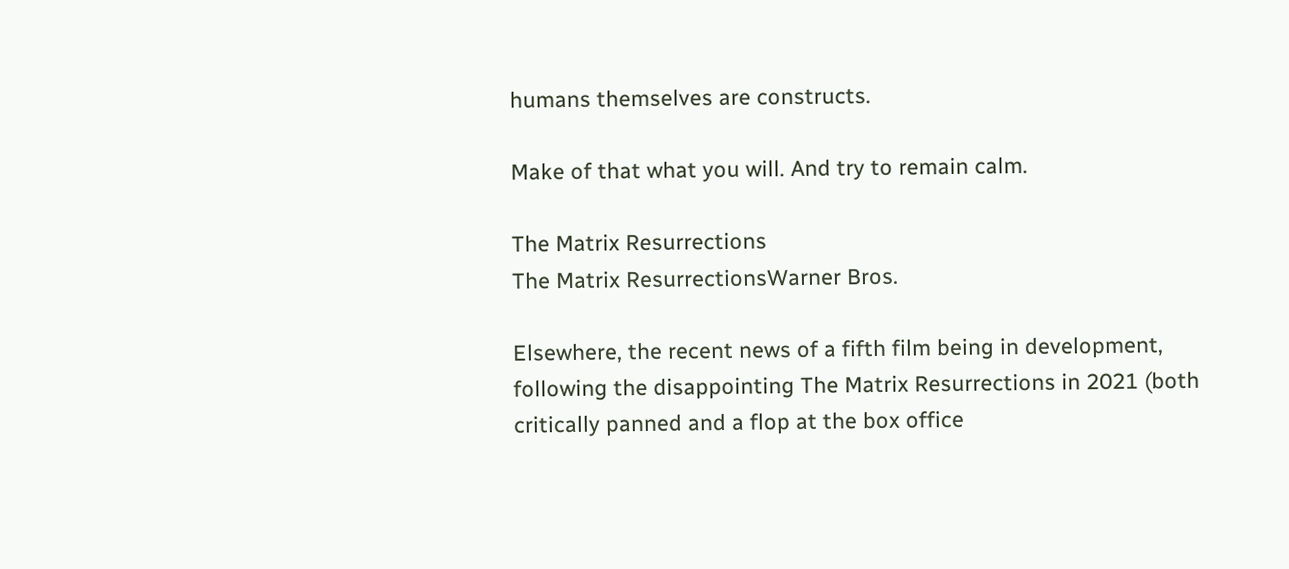humans themselves are constructs.

Make of that what you will. And try to remain calm.

The Matrix Resurrections
The Matrix ResurrectionsWarner Bros.

Elsewhere, the recent news of a fifth film being in development, following the disappointing The Matrix Resurrections in 2021 (both critically panned and a flop at the box office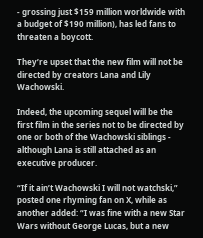- grossing just $159 million worldwide with a budget of $190 million), has led fans to threaten a boycott.

They’re upset that the new film will not be directed by creators Lana and Lily Wachowski.

Indeed, the upcoming sequel will be the first film in the series not to be directed by one or both of the Wachowski siblings - although Lana is still attached as an executive producer.

“If it ain’t Wachowski I will not watchski,” posted one rhyming fan on X, while as another added: “I was fine with a new Star Wars without George Lucas, but a new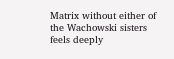Matrix without either of the Wachowski sisters feels deeply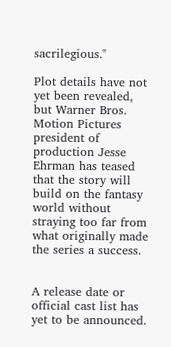sacrilegious."

Plot details have not yet been revealed, but Warner Bros. Motion Pictures president of production Jesse Ehrman has teased that the story will build on the fantasy world without straying too far from what originally made the series a success.


A release date or official cast list has yet to be announced.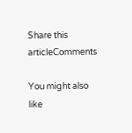Share this articleComments

You might also like